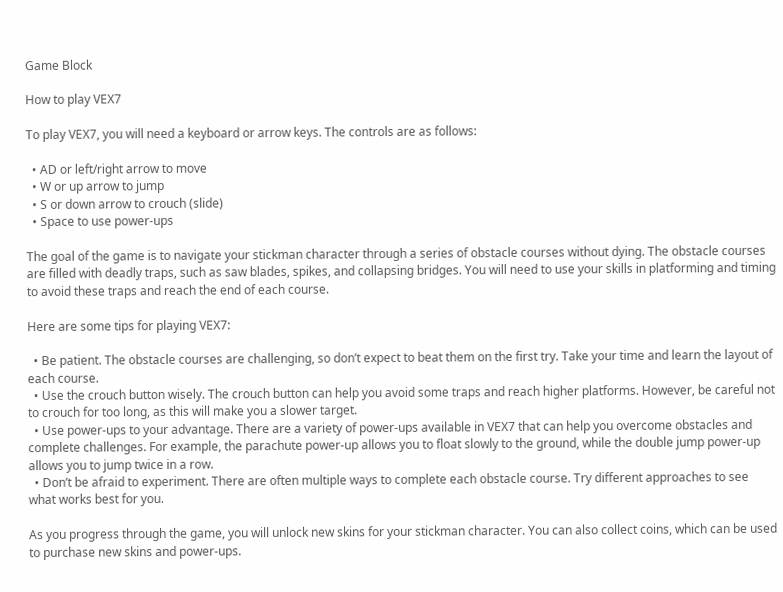Game Block

How to play VEX7

To play VEX7, you will need a keyboard or arrow keys. The controls are as follows:

  • AD or left/right arrow to move
  • W or up arrow to jump
  • S or down arrow to crouch (slide)
  • Space to use power-ups

The goal of the game is to navigate your stickman character through a series of obstacle courses without dying. The obstacle courses are filled with deadly traps, such as saw blades, spikes, and collapsing bridges. You will need to use your skills in platforming and timing to avoid these traps and reach the end of each course.

Here are some tips for playing VEX7:

  • Be patient. The obstacle courses are challenging, so don’t expect to beat them on the first try. Take your time and learn the layout of each course.
  • Use the crouch button wisely. The crouch button can help you avoid some traps and reach higher platforms. However, be careful not to crouch for too long, as this will make you a slower target.
  • Use power-ups to your advantage. There are a variety of power-ups available in VEX7 that can help you overcome obstacles and complete challenges. For example, the parachute power-up allows you to float slowly to the ground, while the double jump power-up allows you to jump twice in a row.
  • Don’t be afraid to experiment. There are often multiple ways to complete each obstacle course. Try different approaches to see what works best for you.

As you progress through the game, you will unlock new skins for your stickman character. You can also collect coins, which can be used to purchase new skins and power-ups.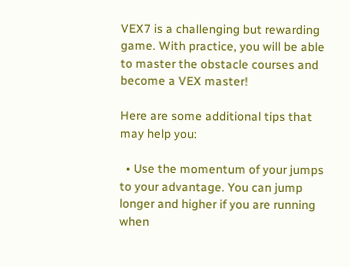VEX7 is a challenging but rewarding game. With practice, you will be able to master the obstacle courses and become a VEX master!

Here are some additional tips that may help you:

  • Use the momentum of your jumps to your advantage. You can jump longer and higher if you are running when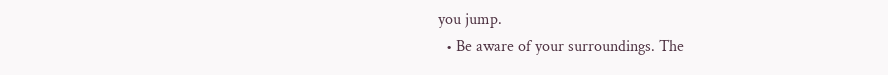you jump.
  • Be aware of your surroundings. The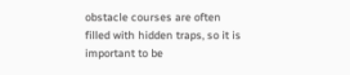obstacle courses are often filled with hidden traps, so it is important to be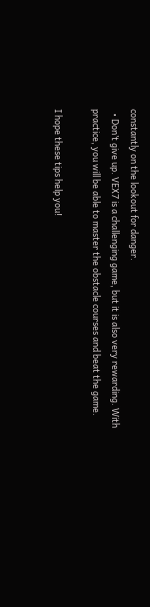constantly on the lookout for danger.
  • Don’t give up. VEX7 is a challenging game, but it is also very rewarding. With practice, you will be able to master the obstacle courses and beat the game.

I hope these tips help you!